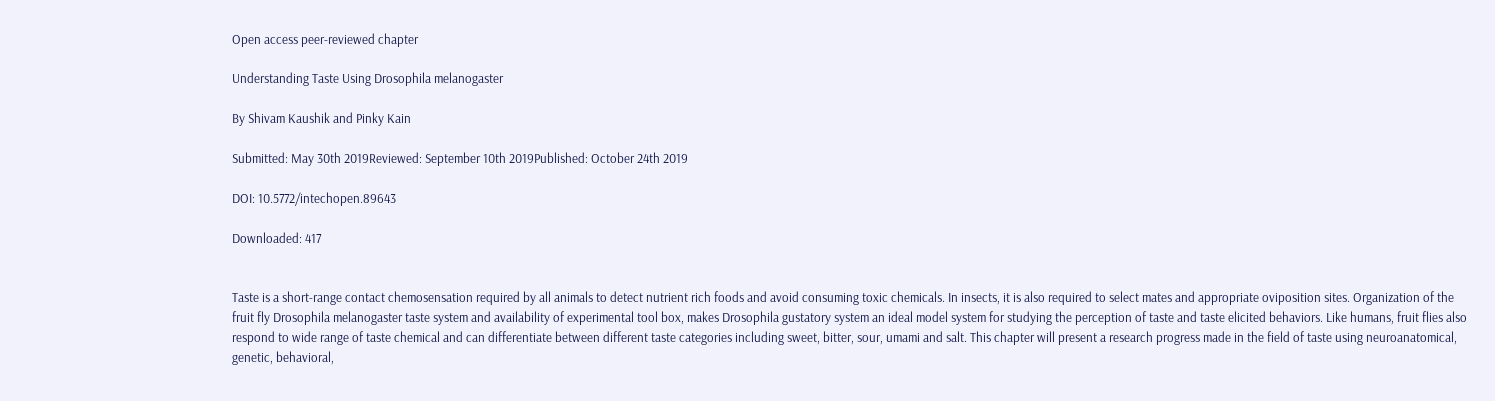Open access peer-reviewed chapter

Understanding Taste Using Drosophila melanogaster

By Shivam Kaushik and Pinky Kain

Submitted: May 30th 2019Reviewed: September 10th 2019Published: October 24th 2019

DOI: 10.5772/intechopen.89643

Downloaded: 417


Taste is a short-range contact chemosensation required by all animals to detect nutrient rich foods and avoid consuming toxic chemicals. In insects, it is also required to select mates and appropriate oviposition sites. Organization of the fruit fly Drosophila melanogaster taste system and availability of experimental tool box, makes Drosophila gustatory system an ideal model system for studying the perception of taste and taste elicited behaviors. Like humans, fruit flies also respond to wide range of taste chemical and can differentiate between different taste categories including sweet, bitter, sour, umami and salt. This chapter will present a research progress made in the field of taste using neuroanatomical, genetic, behavioral,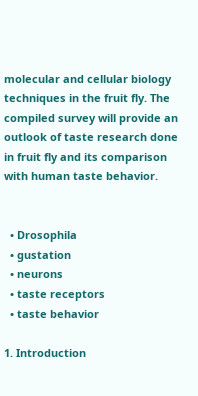molecular and cellular biology techniques in the fruit fly. The compiled survey will provide an outlook of taste research done in fruit fly and its comparison with human taste behavior.


  • Drosophila
  • gustation
  • neurons
  • taste receptors
  • taste behavior

1. Introduction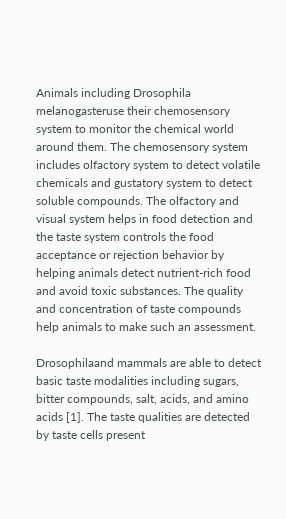Animals including Drosophila melanogasteruse their chemosensory system to monitor the chemical world around them. The chemosensory system includes olfactory system to detect volatile chemicals and gustatory system to detect soluble compounds. The olfactory and visual system helps in food detection and the taste system controls the food acceptance or rejection behavior by helping animals detect nutrient-rich food and avoid toxic substances. The quality and concentration of taste compounds help animals to make such an assessment.

Drosophilaand mammals are able to detect basic taste modalities including sugars, bitter compounds, salt, acids, and amino acids [1]. The taste qualities are detected by taste cells present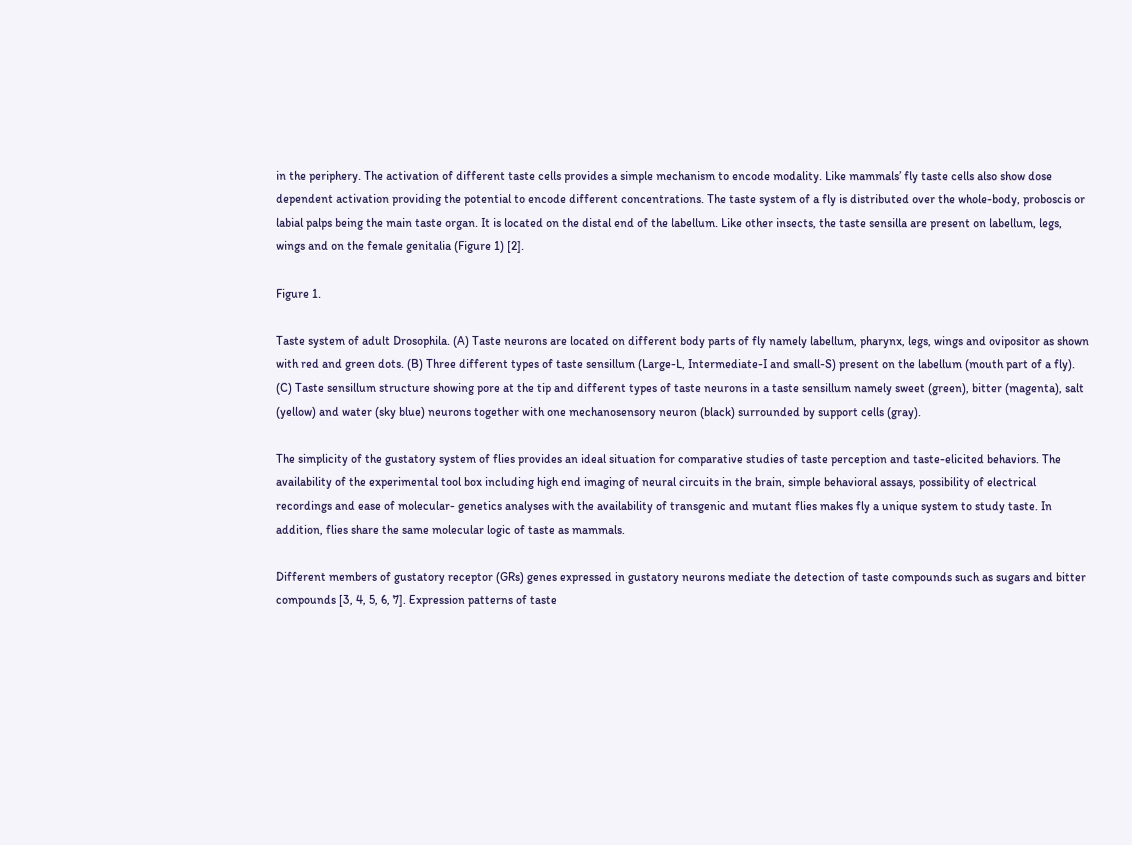in the periphery. The activation of different taste cells provides a simple mechanism to encode modality. Like mammals’ fly taste cells also show dose dependent activation providing the potential to encode different concentrations. The taste system of a fly is distributed over the whole-body, proboscis or labial palps being the main taste organ. It is located on the distal end of the labellum. Like other insects, the taste sensilla are present on labellum, legs, wings and on the female genitalia (Figure 1) [2].

Figure 1.

Taste system of adult Drosophila. (A) Taste neurons are located on different body parts of fly namely labellum, pharynx, legs, wings and ovipositor as shown with red and green dots. (B) Three different types of taste sensillum (Large-L, Intermediate-I and small-S) present on the labellum (mouth part of a fly). (C) Taste sensillum structure showing pore at the tip and different types of taste neurons in a taste sensillum namely sweet (green), bitter (magenta), salt (yellow) and water (sky blue) neurons together with one mechanosensory neuron (black) surrounded by support cells (gray).

The simplicity of the gustatory system of flies provides an ideal situation for comparative studies of taste perception and taste-elicited behaviors. The availability of the experimental tool box including high end imaging of neural circuits in the brain, simple behavioral assays, possibility of electrical recordings and ease of molecular- genetics analyses with the availability of transgenic and mutant flies makes fly a unique system to study taste. In addition, flies share the same molecular logic of taste as mammals.

Different members of gustatory receptor (GRs) genes expressed in gustatory neurons mediate the detection of taste compounds such as sugars and bitter compounds [3, 4, 5, 6, 7]. Expression patterns of taste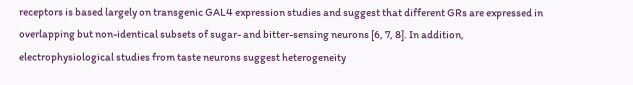receptors is based largely on transgenic GAL4 expression studies and suggest that different GRs are expressed in overlapping but non-identical subsets of sugar- and bitter-sensing neurons [6, 7, 8]. In addition, electrophysiological studies from taste neurons suggest heterogeneity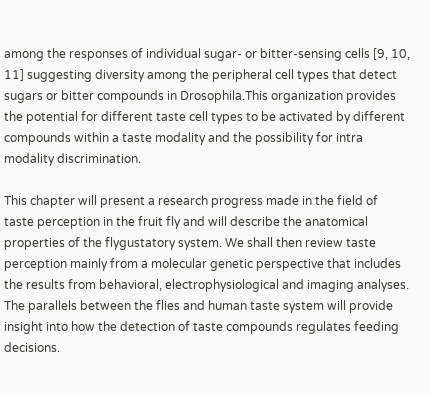among the responses of individual sugar- or bitter-sensing cells [9, 10, 11] suggesting diversity among the peripheral cell types that detect sugars or bitter compounds in Drosophila.This organization provides the potential for different taste cell types to be activated by different compounds within a taste modality and the possibility for intra modality discrimination.

This chapter will present a research progress made in the field of taste perception in the fruit fly and will describe the anatomical properties of the flygustatory system. We shall then review taste perception mainly from a molecular genetic perspective that includes the results from behavioral, electrophysiological and imaging analyses. The parallels between the flies and human taste system will provide insight into how the detection of taste compounds regulates feeding decisions.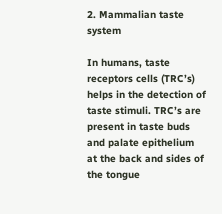2. Mammalian taste system

In humans, taste receptors cells (TRC’s) helps in the detection of taste stimuli. TRC’s are present in taste buds and palate epithelium at the back and sides of the tongue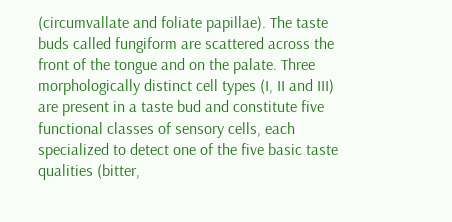(circumvallate and foliate papillae). The taste buds called fungiform are scattered across the front of the tongue and on the palate. Three morphologically distinct cell types (I, II and III) are present in a taste bud and constitute five functional classes of sensory cells, each specialized to detect one of the five basic taste qualities (bitter,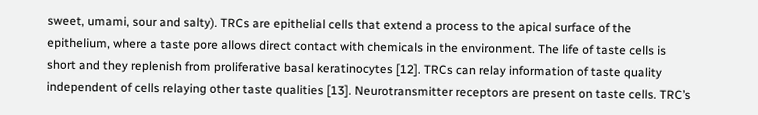sweet, umami, sour and salty). TRCs are epithelial cells that extend a process to the apical surface of the epithelium, where a taste pore allows direct contact with chemicals in the environment. The life of taste cells is short and they replenish from proliferative basal keratinocytes [12]. TRCs can relay information of taste quality independent of cells relaying other taste qualities [13]. Neurotransmitter receptors are present on taste cells. TRC’s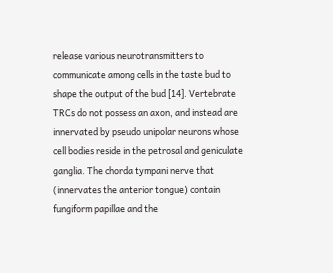release various neurotransmitters to communicate among cells in the taste bud to shape the output of the bud [14]. Vertebrate TRCs do not possess an axon, and instead are innervated by pseudo unipolar neurons whose cell bodies reside in the petrosal and geniculate ganglia. The chorda tympani nerve that (innervates the anterior tongue) contain fungiform papillae and the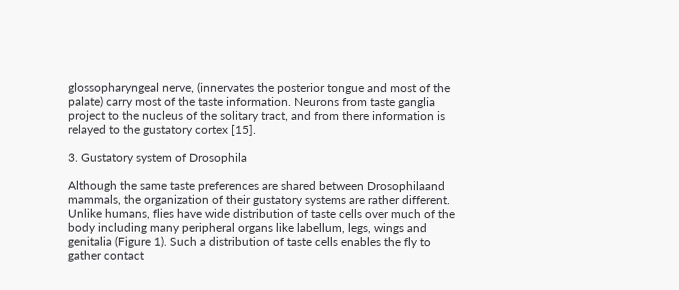glossopharyngeal nerve, (innervates the posterior tongue and most of the palate) carry most of the taste information. Neurons from taste ganglia project to the nucleus of the solitary tract, and from there information is relayed to the gustatory cortex [15].

3. Gustatory system of Drosophila

Although the same taste preferences are shared between Drosophilaand mammals, the organization of their gustatory systems are rather different. Unlike humans, flies have wide distribution of taste cells over much of the body including many peripheral organs like labellum, legs, wings and genitalia (Figure 1). Such a distribution of taste cells enables the fly to gather contact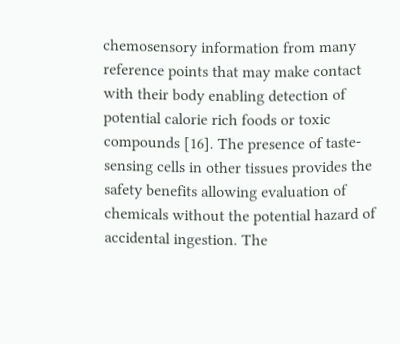chemosensory information from many reference points that may make contact with their body enabling detection of potential calorie rich foods or toxic compounds [16]. The presence of taste-sensing cells in other tissues provides the safety benefits allowing evaluation of chemicals without the potential hazard of accidental ingestion. The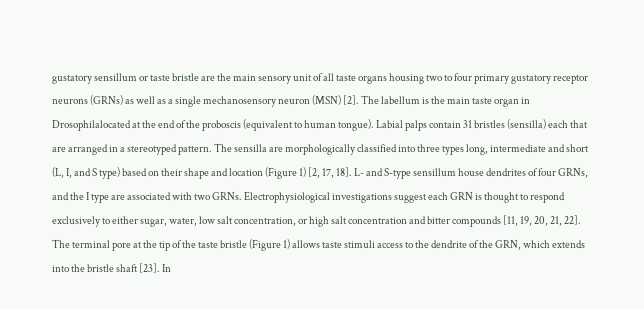gustatory sensillum or taste bristle are the main sensory unit of all taste organs housing two to four primary gustatory receptor neurons (GRNs) as well as a single mechanosensory neuron (MSN) [2]. The labellum is the main taste organ in Drosophilalocated at the end of the proboscis (equivalent to human tongue). Labial palps contain 31 bristles (sensilla) each that are arranged in a stereotyped pattern. The sensilla are morphologically classified into three types long, intermediate and short (L, I, and S type) based on their shape and location (Figure 1) [2, 17, 18]. L- and S-type sensillum house dendrites of four GRNs, and the I type are associated with two GRNs. Electrophysiological investigations suggest each GRN is thought to respond exclusively to either sugar, water, low salt concentration, or high salt concentration and bitter compounds [11, 19, 20, 21, 22]. The terminal pore at the tip of the taste bristle (Figure 1) allows taste stimuli access to the dendrite of the GRN, which extends into the bristle shaft [23]. In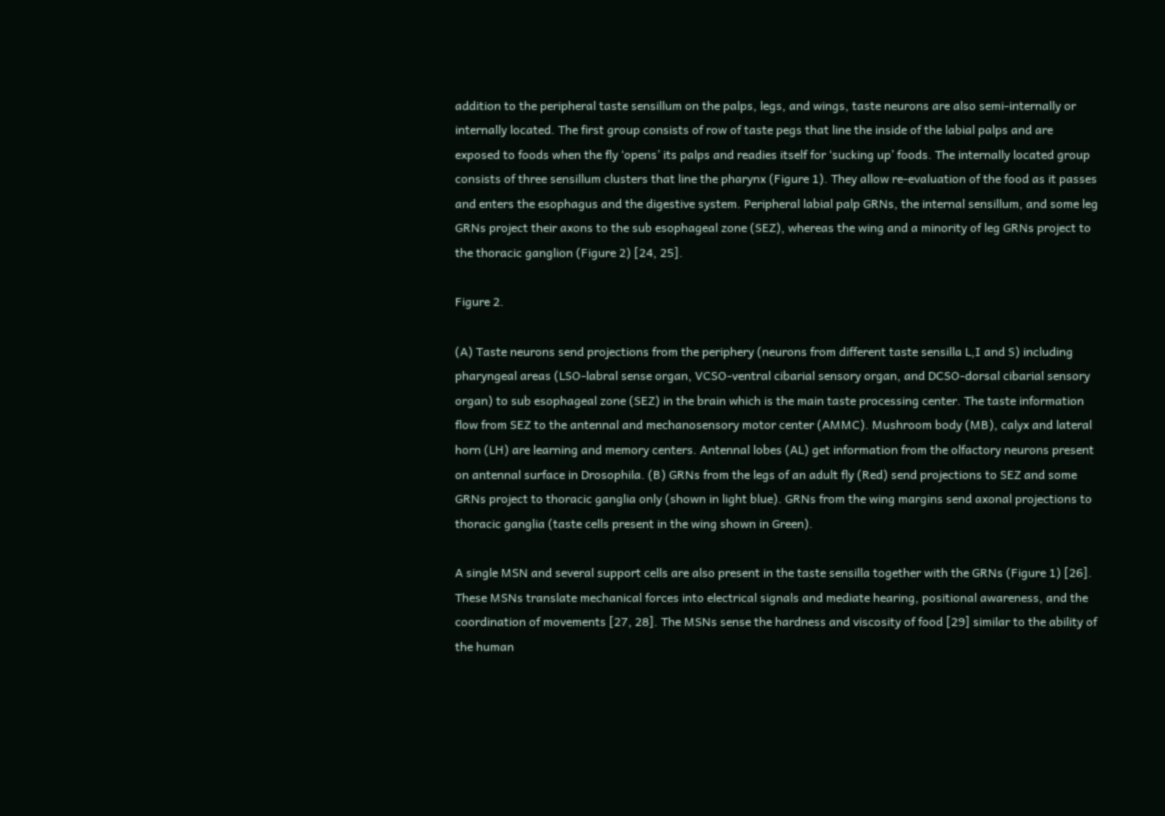addition to the peripheral taste sensillum on the palps, legs, and wings, taste neurons are also semi-internally or internally located. The first group consists of row of taste pegs that line the inside of the labial palps and are exposed to foods when the fly ‘opens’ its palps and readies itself for ‘sucking up’ foods. The internally located group consists of three sensillum clusters that line the pharynx (Figure 1). They allow re-evaluation of the food as it passes and enters the esophagus and the digestive system. Peripheral labial palp GRNs, the internal sensillum, and some leg GRNs project their axons to the sub esophageal zone (SEZ), whereas the wing and a minority of leg GRNs project to the thoracic ganglion (Figure 2) [24, 25].

Figure 2.

(A) Taste neurons send projections from the periphery (neurons from different taste sensilla L,I and S) including pharyngeal areas (LSO-labral sense organ, VCSO-ventral cibarial sensory organ, and DCSO-dorsal cibarial sensory organ) to sub esophageal zone (SEZ) in the brain which is the main taste processing center. The taste information flow from SEZ to the antennal and mechanosensory motor center (AMMC). Mushroom body (MB), calyx and lateral horn (LH) are learning and memory centers. Antennal lobes (AL) get information from the olfactory neurons present on antennal surface in Drosophila. (B) GRNs from the legs of an adult fly (Red) send projections to SEZ and some GRNs project to thoracic ganglia only (shown in light blue). GRNs from the wing margins send axonal projections to thoracic ganglia (taste cells present in the wing shown in Green).

A single MSN and several support cells are also present in the taste sensilla together with the GRNs (Figure 1) [26]. These MSNs translate mechanical forces into electrical signals and mediate hearing, positional awareness, and the coordination of movements [27, 28]. The MSNs sense the hardness and viscosity of food [29] similar to the ability of the human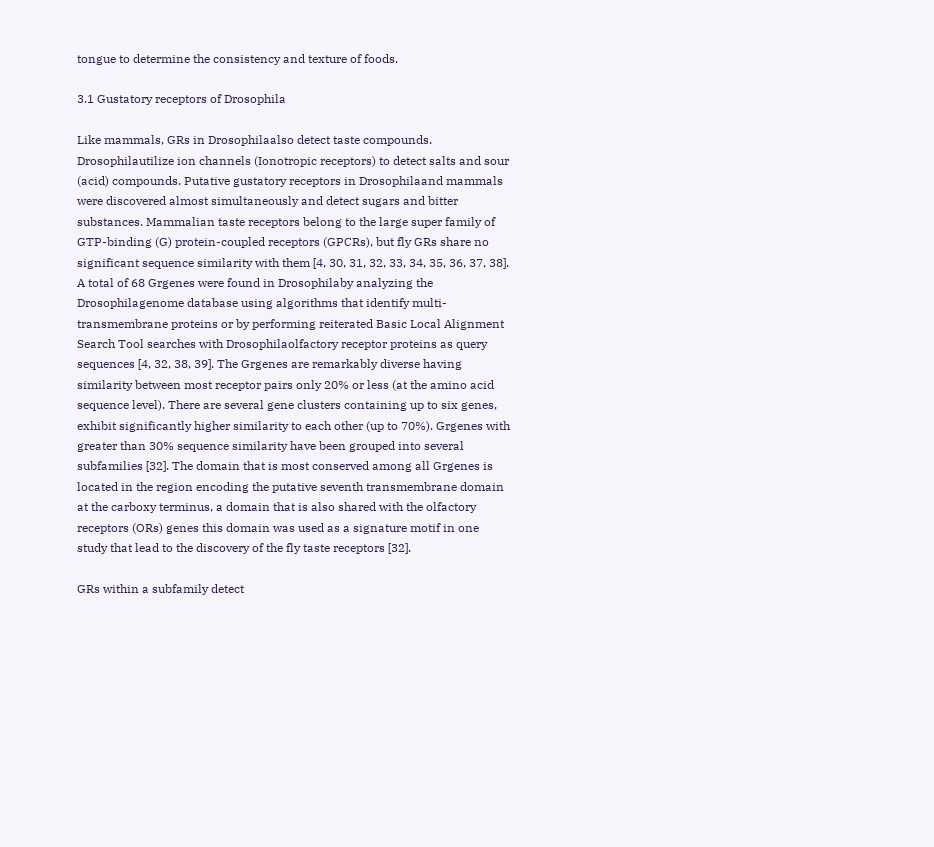tongue to determine the consistency and texture of foods.

3.1 Gustatory receptors of Drosophila

Like mammals, GRs in Drosophilaalso detect taste compounds. Drosophilautilize ion channels (Ionotropic receptors) to detect salts and sour (acid) compounds. Putative gustatory receptors in Drosophilaand mammals were discovered almost simultaneously and detect sugars and bitter substances. Mammalian taste receptors belong to the large super family of GTP-binding (G) protein-coupled receptors (GPCRs), but fly GRs share no significant sequence similarity with them [4, 30, 31, 32, 33, 34, 35, 36, 37, 38]. A total of 68 Grgenes were found in Drosophilaby analyzing the Drosophilagenome database using algorithms that identify multi-transmembrane proteins or by performing reiterated Basic Local Alignment Search Tool searches with Drosophilaolfactory receptor proteins as query sequences [4, 32, 38, 39]. The Grgenes are remarkably diverse having similarity between most receptor pairs only 20% or less (at the amino acid sequence level). There are several gene clusters containing up to six genes, exhibit significantly higher similarity to each other (up to 70%). Grgenes with greater than 30% sequence similarity have been grouped into several subfamilies [32]. The domain that is most conserved among all Grgenes is located in the region encoding the putative seventh transmembrane domain at the carboxy terminus, a domain that is also shared with the olfactory receptors (ORs) genes this domain was used as a signature motif in one study that lead to the discovery of the fly taste receptors [32].

GRs within a subfamily detect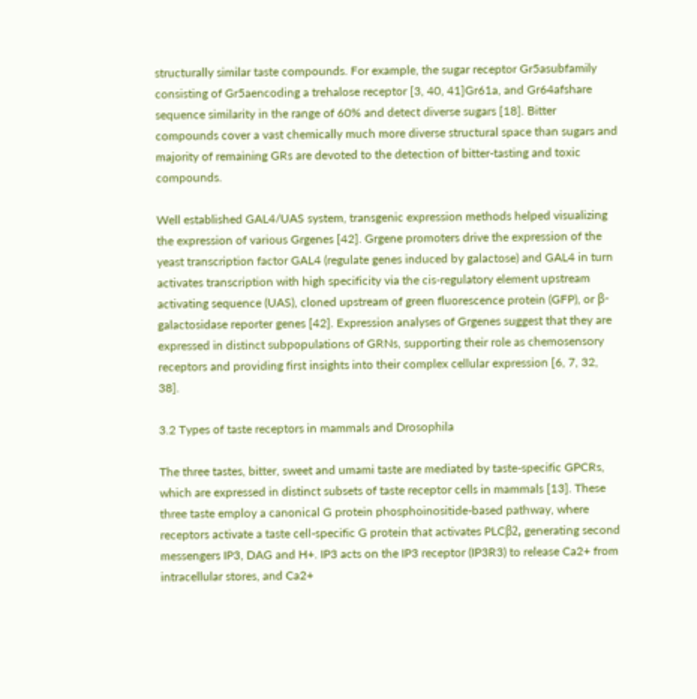structurally similar taste compounds. For example, the sugar receptor Gr5asubfamily consisting of Gr5aencoding a trehalose receptor [3, 40, 41]Gr61a, and Gr64afshare sequence similarity in the range of 60% and detect diverse sugars [18]. Bitter compounds cover a vast chemically much more diverse structural space than sugars and majority of remaining GRs are devoted to the detection of bitter-tasting and toxic compounds.

Well established GAL4/UAS system, transgenic expression methods helped visualizing the expression of various Grgenes [42]. Grgene promoters drive the expression of the yeast transcription factor GAL4 (regulate genes induced by galactose) and GAL4 in turn activates transcription with high specificity via the cis-regulatory element upstream activating sequence (UAS), cloned upstream of green fluorescence protein (GFP), or β-galactosidase reporter genes [42]. Expression analyses of Grgenes suggest that they are expressed in distinct subpopulations of GRNs, supporting their role as chemosensory receptors and providing first insights into their complex cellular expression [6, 7, 32, 38].

3.2 Types of taste receptors in mammals and Drosophila

The three tastes, bitter, sweet and umami taste are mediated by taste-specific GPCRs, which are expressed in distinct subsets of taste receptor cells in mammals [13]. These three taste employ a canonical G protein phosphoinositide-based pathway, where receptors activate a taste cell-specific G protein that activates PLCβ2, generating second messengers IP3, DAG and H+. IP3 acts on the IP3 receptor (IP3R3) to release Ca2+ from intracellular stores, and Ca2+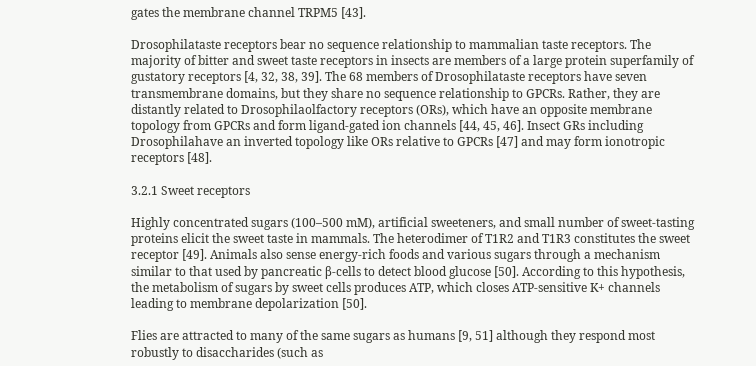gates the membrane channel TRPM5 [43].

Drosophilataste receptors bear no sequence relationship to mammalian taste receptors. The majority of bitter and sweet taste receptors in insects are members of a large protein superfamily of gustatory receptors [4, 32, 38, 39]. The 68 members of Drosophilataste receptors have seven transmembrane domains, but they share no sequence relationship to GPCRs. Rather, they are distantly related to Drosophilaolfactory receptors (ORs), which have an opposite membrane topology from GPCRs and form ligand-gated ion channels [44, 45, 46]. Insect GRs including Drosophilahave an inverted topology like ORs relative to GPCRs [47] and may form ionotropic receptors [48].

3.2.1 Sweet receptors

Highly concentrated sugars (100–500 mM), artificial sweeteners, and small number of sweet-tasting proteins elicit the sweet taste in mammals. The heterodimer of T1R2 and T1R3 constitutes the sweet receptor [49]. Animals also sense energy-rich foods and various sugars through a mechanism similar to that used by pancreatic β-cells to detect blood glucose [50]. According to this hypothesis, the metabolism of sugars by sweet cells produces ATP, which closes ATP-sensitive K+ channels leading to membrane depolarization [50].

Flies are attracted to many of the same sugars as humans [9, 51] although they respond most robustly to disaccharides (such as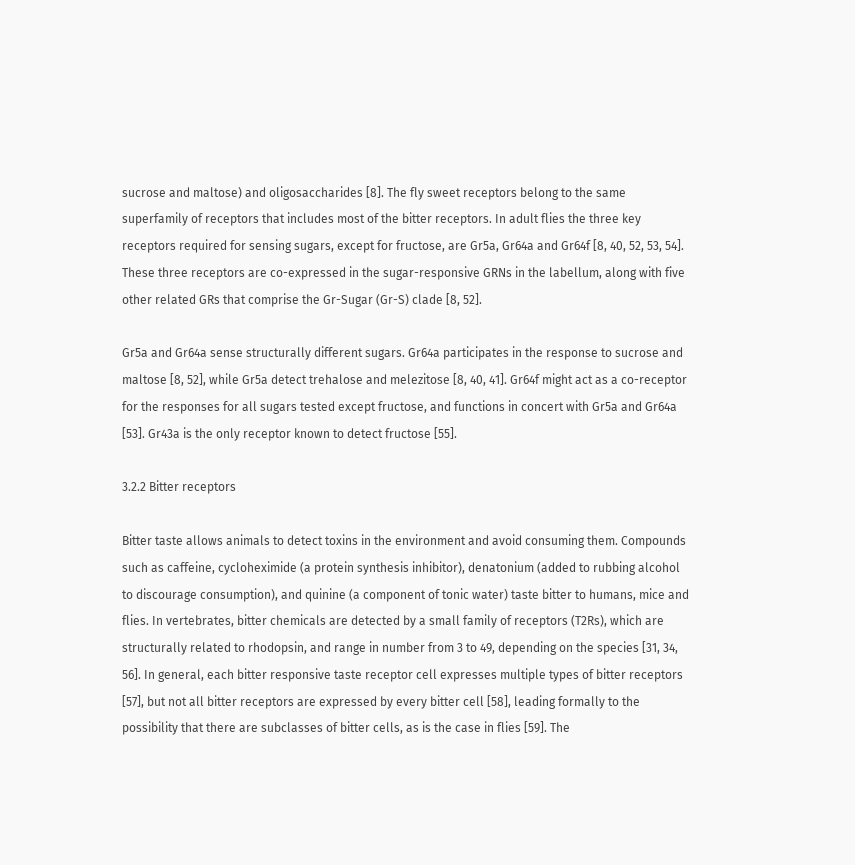sucrose and maltose) and oligosaccharides [8]. The fly sweet receptors belong to the same superfamily of receptors that includes most of the bitter receptors. In adult flies the three key receptors required for sensing sugars, except for fructose, are Gr5a, Gr64a and Gr64f [8, 40, 52, 53, 54]. These three receptors are co-expressed in the sugar-responsive GRNs in the labellum, along with five other related GRs that comprise the Gr-Sugar (Gr-S) clade [8, 52].

Gr5a and Gr64a sense structurally different sugars. Gr64a participates in the response to sucrose and maltose [8, 52], while Gr5a detect trehalose and melezitose [8, 40, 41]. Gr64f might act as a co-receptor for the responses for all sugars tested except fructose, and functions in concert with Gr5a and Gr64a [53]. Gr43a is the only receptor known to detect fructose [55].

3.2.2 Bitter receptors

Bitter taste allows animals to detect toxins in the environment and avoid consuming them. Compounds such as caffeine, cycloheximide (a protein synthesis inhibitor), denatonium (added to rubbing alcohol to discourage consumption), and quinine (a component of tonic water) taste bitter to humans, mice and flies. In vertebrates, bitter chemicals are detected by a small family of receptors (T2Rs), which are structurally related to rhodopsin, and range in number from 3 to 49, depending on the species [31, 34, 56]. In general, each bitter responsive taste receptor cell expresses multiple types of bitter receptors [57], but not all bitter receptors are expressed by every bitter cell [58], leading formally to the possibility that there are subclasses of bitter cells, as is the case in flies [59]. The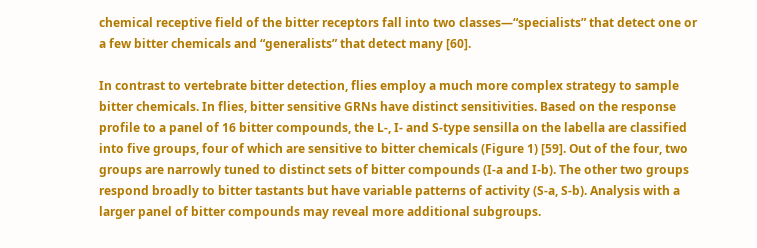chemical receptive field of the bitter receptors fall into two classes—“specialists” that detect one or a few bitter chemicals and “generalists” that detect many [60].

In contrast to vertebrate bitter detection, flies employ a much more complex strategy to sample bitter chemicals. In flies, bitter sensitive GRNs have distinct sensitivities. Based on the response profile to a panel of 16 bitter compounds, the L-, I- and S-type sensilla on the labella are classified into five groups, four of which are sensitive to bitter chemicals (Figure 1) [59]. Out of the four, two groups are narrowly tuned to distinct sets of bitter compounds (I-a and I-b). The other two groups respond broadly to bitter tastants but have variable patterns of activity (S-a, S-b). Analysis with a larger panel of bitter compounds may reveal more additional subgroups.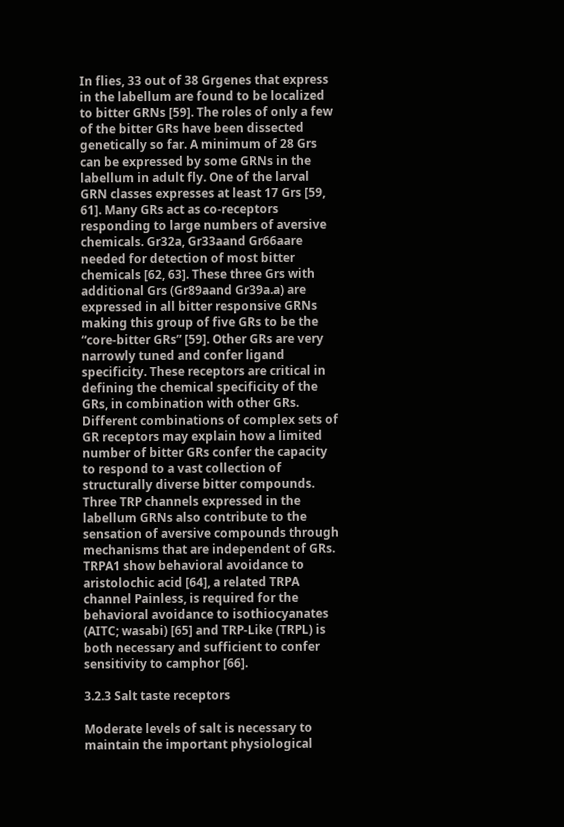In flies, 33 out of 38 Grgenes that express in the labellum are found to be localized to bitter GRNs [59]. The roles of only a few of the bitter GRs have been dissected genetically so far. A minimum of 28 Grs can be expressed by some GRNs in the labellum in adult fly. One of the larval GRN classes expresses at least 17 Grs [59, 61]. Many GRs act as co-receptors responding to large numbers of aversive chemicals. Gr32a, Gr33aand Gr66aare needed for detection of most bitter chemicals [62, 63]. These three Grs with additional Grs (Gr89aand Gr39a.a) are expressed in all bitter responsive GRNs making this group of five GRs to be the “core-bitter GRs” [59]. Other GRs are very narrowly tuned and confer ligand specificity. These receptors are critical in defining the chemical specificity of the GRs, in combination with other GRs. Different combinations of complex sets of GR receptors may explain how a limited number of bitter GRs confer the capacity to respond to a vast collection of structurally diverse bitter compounds. Three TRP channels expressed in the labellum GRNs also contribute to the sensation of aversive compounds through mechanisms that are independent of GRs. TRPA1 show behavioral avoidance to aristolochic acid [64], a related TRPA channel Painless, is required for the behavioral avoidance to isothiocyanates (AITC; wasabi) [65] and TRP-Like (TRPL) is both necessary and sufficient to confer sensitivity to camphor [66].

3.2.3 Salt taste receptors

Moderate levels of salt is necessary to maintain the important physiological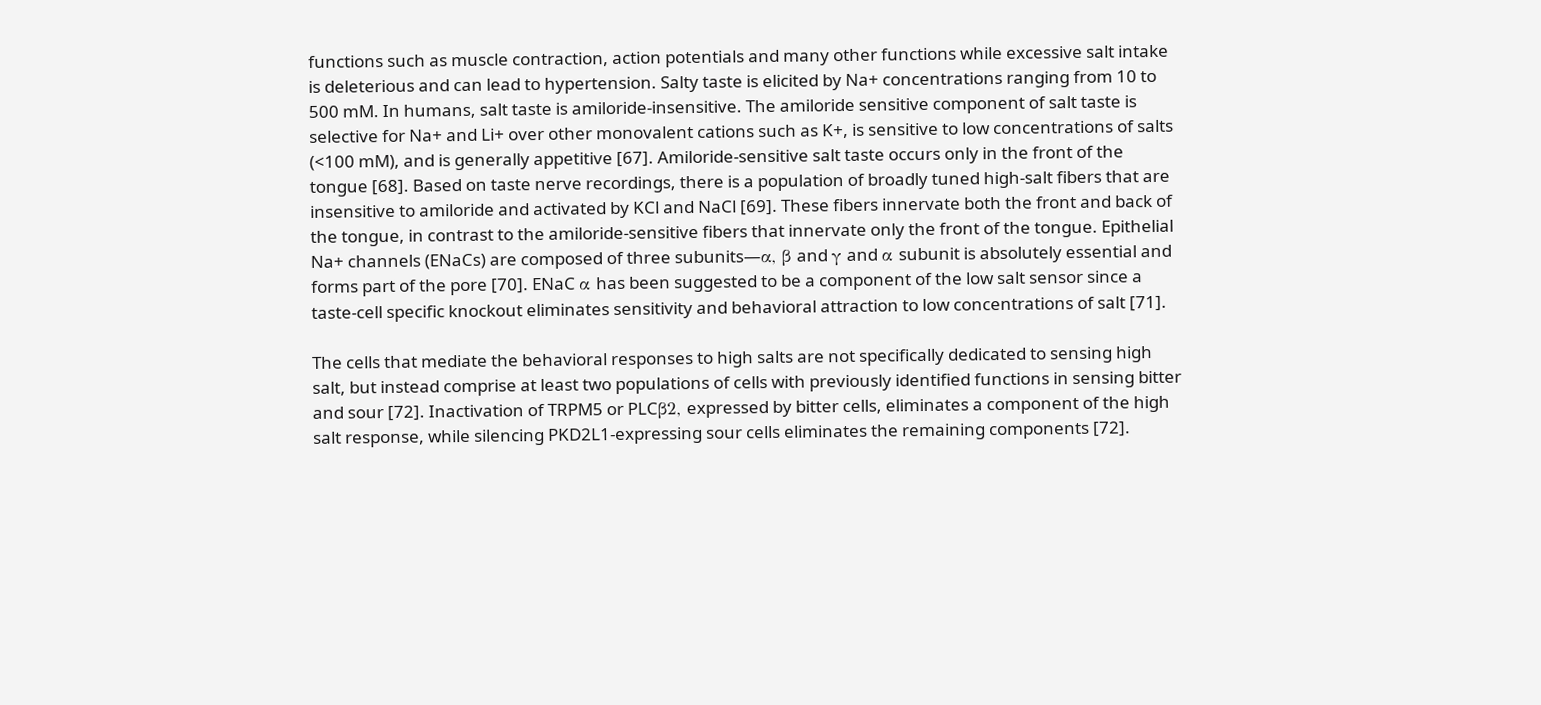functions such as muscle contraction, action potentials and many other functions while excessive salt intake is deleterious and can lead to hypertension. Salty taste is elicited by Na+ concentrations ranging from 10 to 500 mM. In humans, salt taste is amiloride-insensitive. The amiloride sensitive component of salt taste is selective for Na+ and Li+ over other monovalent cations such as K+, is sensitive to low concentrations of salts (<100 mM), and is generally appetitive [67]. Amiloride-sensitive salt taste occurs only in the front of the tongue [68]. Based on taste nerve recordings, there is a population of broadly tuned high-salt fibers that are insensitive to amiloride and activated by KCl and NaCl [69]. These fibers innervate both the front and back of the tongue, in contrast to the amiloride-sensitive fibers that innervate only the front of the tongue. Epithelial Na+ channels (ENaCs) are composed of three subunits—α, β and γ and α subunit is absolutely essential and forms part of the pore [70]. ENaC α has been suggested to be a component of the low salt sensor since a taste-cell specific knockout eliminates sensitivity and behavioral attraction to low concentrations of salt [71].

The cells that mediate the behavioral responses to high salts are not specifically dedicated to sensing high salt, but instead comprise at least two populations of cells with previously identified functions in sensing bitter and sour [72]. Inactivation of TRPM5 or PLCβ2, expressed by bitter cells, eliminates a component of the high salt response, while silencing PKD2L1-expressing sour cells eliminates the remaining components [72].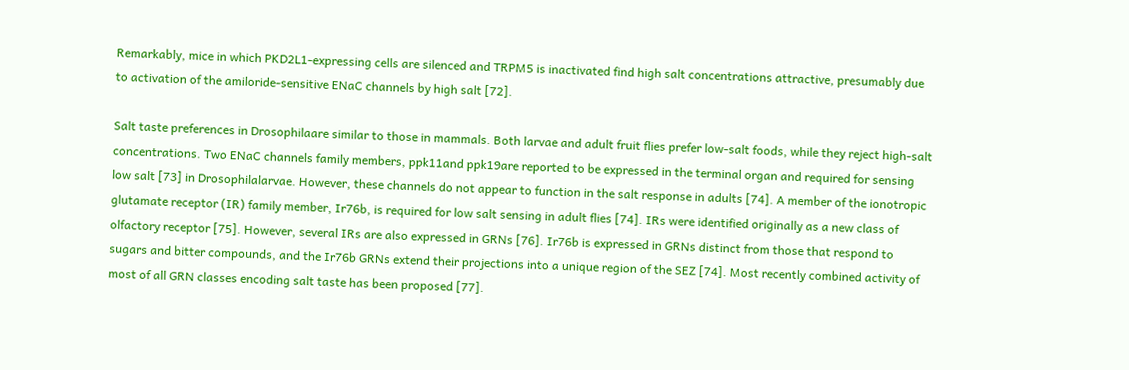Remarkably, mice in which PKD2L1-expressing cells are silenced and TRPM5 is inactivated find high salt concentrations attractive, presumably due to activation of the amiloride-sensitive ENaC channels by high salt [72].

Salt taste preferences in Drosophilaare similar to those in mammals. Both larvae and adult fruit flies prefer low-salt foods, while they reject high-salt concentrations. Two ENaC channels family members, ppk11and ppk19are reported to be expressed in the terminal organ and required for sensing low salt [73] in Drosophilalarvae. However, these channels do not appear to function in the salt response in adults [74]. A member of the ionotropic glutamate receptor (IR) family member, Ir76b, is required for low salt sensing in adult flies [74]. IRs were identified originally as a new class of olfactory receptor [75]. However, several IRs are also expressed in GRNs [76]. Ir76b is expressed in GRNs distinct from those that respond to sugars and bitter compounds, and the Ir76b GRNs extend their projections into a unique region of the SEZ [74]. Most recently combined activity of most of all GRN classes encoding salt taste has been proposed [77].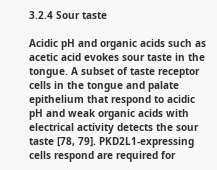3.2.4 Sour taste

Acidic pH and organic acids such as acetic acid evokes sour taste in the tongue. A subset of taste receptor cells in the tongue and palate epithelium that respond to acidic pH and weak organic acids with electrical activity detects the sour taste [78, 79]. PKD2L1-expressing cells respond are required for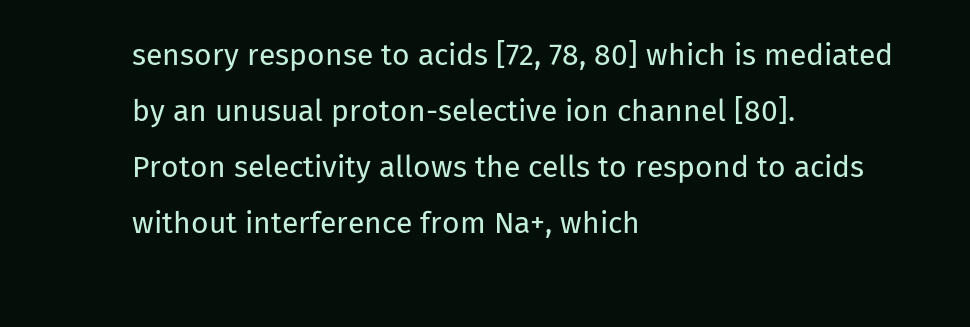sensory response to acids [72, 78, 80] which is mediated by an unusual proton-selective ion channel [80]. Proton selectivity allows the cells to respond to acids without interference from Na+, which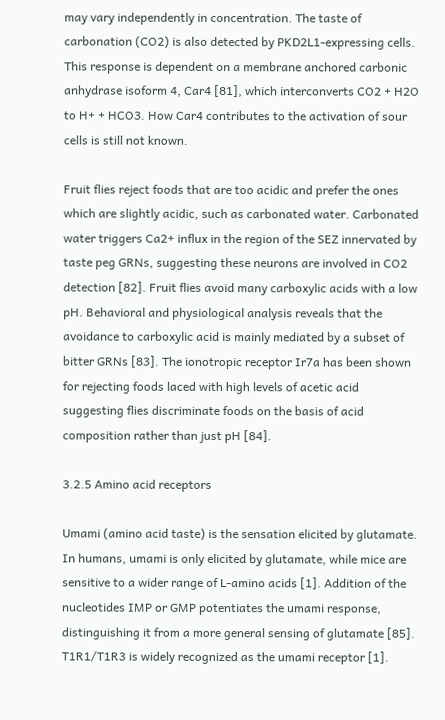may vary independently in concentration. The taste of carbonation (CO2) is also detected by PKD2L1-expressing cells. This response is dependent on a membrane anchored carbonic anhydrase isoform 4, Car4 [81], which interconverts CO2 + H2O to H+ + HCO3. How Car4 contributes to the activation of sour cells is still not known.

Fruit flies reject foods that are too acidic and prefer the ones which are slightly acidic, such as carbonated water. Carbonated water triggers Ca2+ influx in the region of the SEZ innervated by taste peg GRNs, suggesting these neurons are involved in CO2 detection [82]. Fruit flies avoid many carboxylic acids with a low pH. Behavioral and physiological analysis reveals that the avoidance to carboxylic acid is mainly mediated by a subset of bitter GRNs [83]. The ionotropic receptor Ir7a has been shown for rejecting foods laced with high levels of acetic acid suggesting flies discriminate foods on the basis of acid composition rather than just pH [84].

3.2.5 Amino acid receptors

Umami (amino acid taste) is the sensation elicited by glutamate. In humans, umami is only elicited by glutamate, while mice are sensitive to a wider range of L-amino acids [1]. Addition of the nucleotides IMP or GMP potentiates the umami response, distinguishing it from a more general sensing of glutamate [85]. T1R1/T1R3 is widely recognized as the umami receptor [1].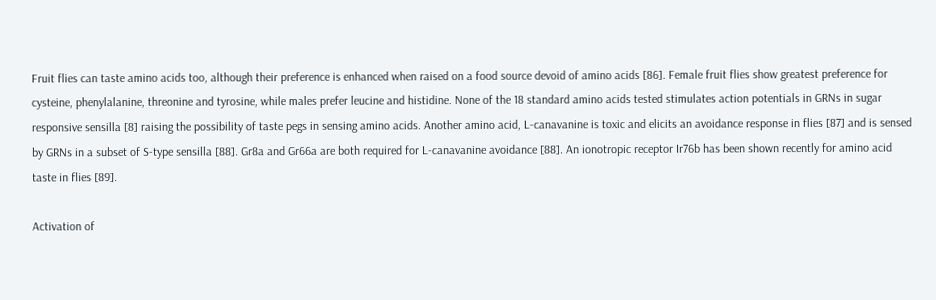Fruit flies can taste amino acids too, although their preference is enhanced when raised on a food source devoid of amino acids [86]. Female fruit flies show greatest preference for cysteine, phenylalanine, threonine and tyrosine, while males prefer leucine and histidine. None of the 18 standard amino acids tested stimulates action potentials in GRNs in sugar responsive sensilla [8] raising the possibility of taste pegs in sensing amino acids. Another amino acid, L-canavanine is toxic and elicits an avoidance response in flies [87] and is sensed by GRNs in a subset of S-type sensilla [88]. Gr8a and Gr66a are both required for L-canavanine avoidance [88]. An ionotropic receptor Ir76b has been shown recently for amino acid taste in flies [89].

Activation of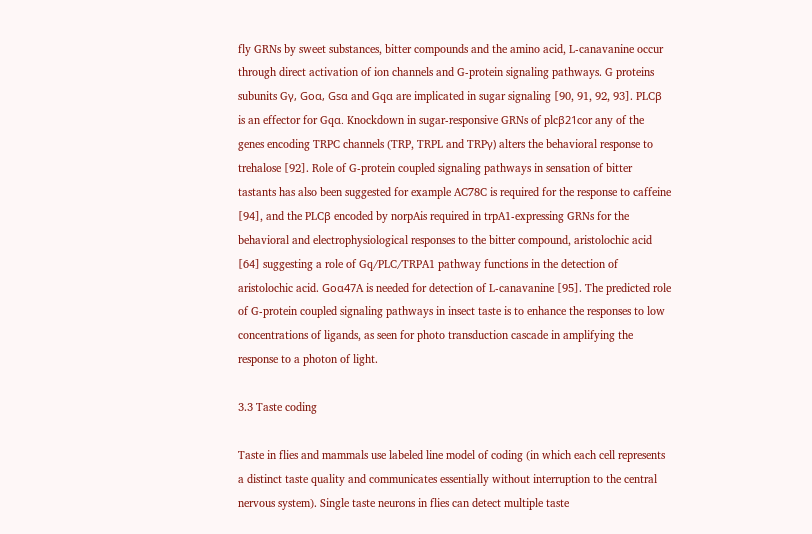fly GRNs by sweet substances, bitter compounds and the amino acid, L-canavanine occur through direct activation of ion channels and G-protein signaling pathways. G proteins subunits Gγ, Goα, Gsα and Gqα are implicated in sugar signaling [90, 91, 92, 93]. PLCβ is an effector for Gqα. Knockdown in sugar-responsive GRNs of plcβ21cor any of the genes encoding TRPC channels (TRP, TRPL and TRPγ) alters the behavioral response to trehalose [92]. Role of G-protein coupled signaling pathways in sensation of bitter tastants has also been suggested for example AC78C is required for the response to caffeine [94], and the PLCβ encoded by norpAis required in trpA1-expressing GRNs for the behavioral and electrophysiological responses to the bitter compound, aristolochic acid [64] suggesting a role of Gq/PLC/TRPA1 pathway functions in the detection of aristolochic acid. Goα47A is needed for detection of L-canavanine [95]. The predicted role of G-protein coupled signaling pathways in insect taste is to enhance the responses to low concentrations of ligands, as seen for photo transduction cascade in amplifying the response to a photon of light.

3.3 Taste coding

Taste in flies and mammals use labeled line model of coding (in which each cell represents a distinct taste quality and communicates essentially without interruption to the central nervous system). Single taste neurons in flies can detect multiple taste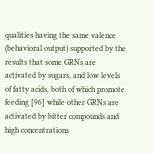qualities having the same valence (behavioral output) supported by the results that some GRNs are activated by sugars, and low levels of fatty acids, both of which promote feeding [96] while other GRNs are activated by bitter compounds and high concentrations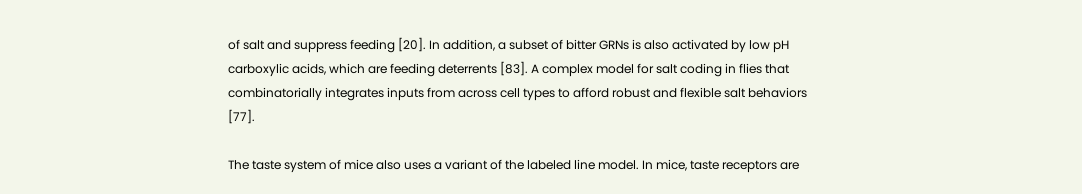of salt and suppress feeding [20]. In addition, a subset of bitter GRNs is also activated by low pH carboxylic acids, which are feeding deterrents [83]. A complex model for salt coding in flies that combinatorially integrates inputs from across cell types to afford robust and flexible salt behaviors [77].

The taste system of mice also uses a variant of the labeled line model. In mice, taste receptors are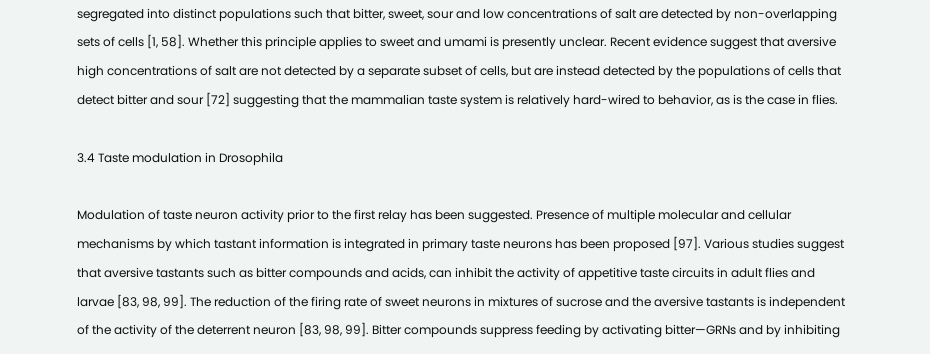segregated into distinct populations such that bitter, sweet, sour and low concentrations of salt are detected by non-overlapping sets of cells [1, 58]. Whether this principle applies to sweet and umami is presently unclear. Recent evidence suggest that aversive high concentrations of salt are not detected by a separate subset of cells, but are instead detected by the populations of cells that detect bitter and sour [72] suggesting that the mammalian taste system is relatively hard-wired to behavior, as is the case in flies.

3.4 Taste modulation in Drosophila

Modulation of taste neuron activity prior to the first relay has been suggested. Presence of multiple molecular and cellular mechanisms by which tastant information is integrated in primary taste neurons has been proposed [97]. Various studies suggest that aversive tastants such as bitter compounds and acids, can inhibit the activity of appetitive taste circuits in adult flies and larvae [83, 98, 99]. The reduction of the firing rate of sweet neurons in mixtures of sucrose and the aversive tastants is independent of the activity of the deterrent neuron [83, 98, 99]. Bitter compounds suppress feeding by activating bitter—GRNs and by inhibiting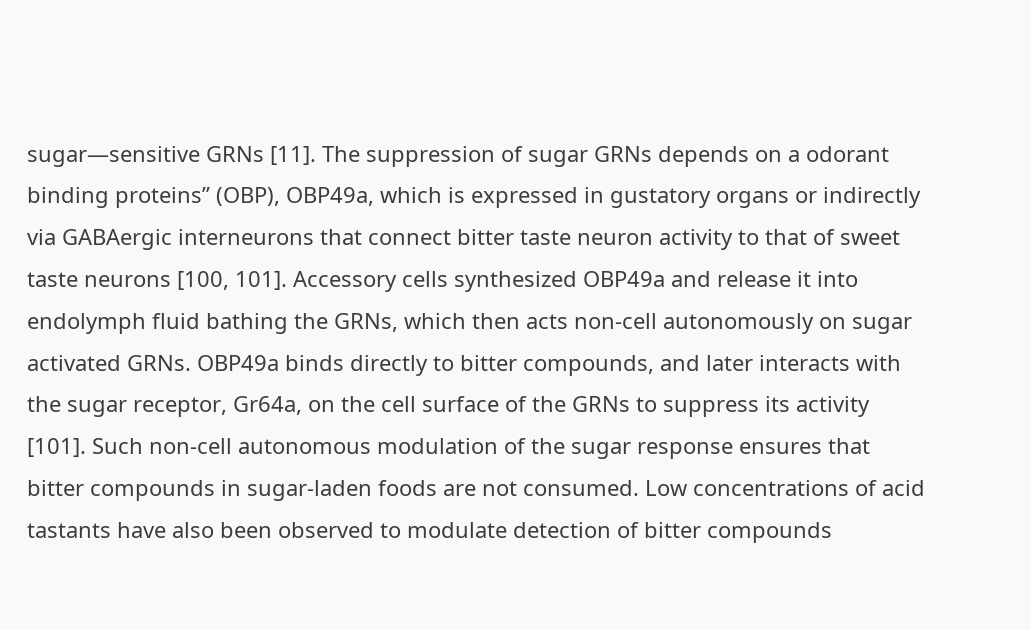sugar—sensitive GRNs [11]. The suppression of sugar GRNs depends on a odorant binding proteins” (OBP), OBP49a, which is expressed in gustatory organs or indirectly via GABAergic interneurons that connect bitter taste neuron activity to that of sweet taste neurons [100, 101]. Accessory cells synthesized OBP49a and release it into endolymph fluid bathing the GRNs, which then acts non-cell autonomously on sugar activated GRNs. OBP49a binds directly to bitter compounds, and later interacts with the sugar receptor, Gr64a, on the cell surface of the GRNs to suppress its activity [101]. Such non-cell autonomous modulation of the sugar response ensures that bitter compounds in sugar-laden foods are not consumed. Low concentrations of acid tastants have also been observed to modulate detection of bitter compounds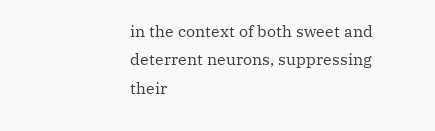in the context of both sweet and deterrent neurons, suppressing their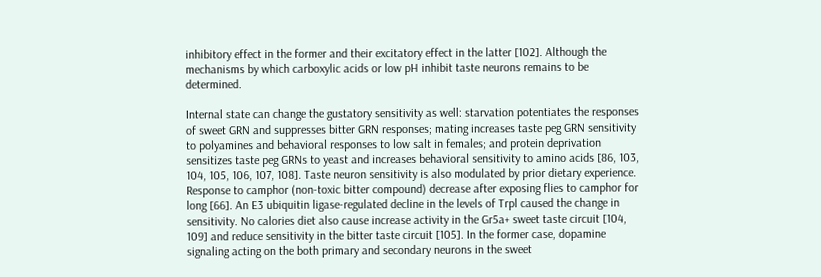inhibitory effect in the former and their excitatory effect in the latter [102]. Although the mechanisms by which carboxylic acids or low pH inhibit taste neurons remains to be determined.

Internal state can change the gustatory sensitivity as well: starvation potentiates the responses of sweet GRN and suppresses bitter GRN responses; mating increases taste peg GRN sensitivity to polyamines and behavioral responses to low salt in females; and protein deprivation sensitizes taste peg GRNs to yeast and increases behavioral sensitivity to amino acids [86, 103, 104, 105, 106, 107, 108]. Taste neuron sensitivity is also modulated by prior dietary experience. Response to camphor (non-toxic bitter compound) decrease after exposing flies to camphor for long [66]. An E3 ubiquitin ligase-regulated decline in the levels of Trpl caused the change in sensitivity. No calories diet also cause increase activity in the Gr5a+ sweet taste circuit [104, 109] and reduce sensitivity in the bitter taste circuit [105]. In the former case, dopamine signaling acting on the both primary and secondary neurons in the sweet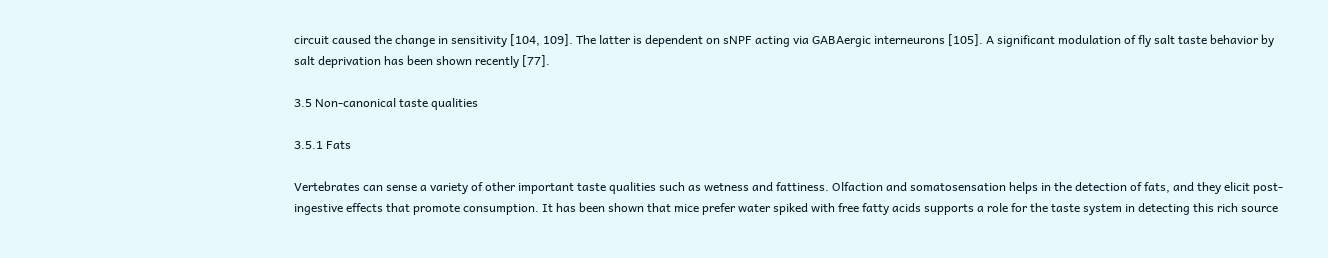circuit caused the change in sensitivity [104, 109]. The latter is dependent on sNPF acting via GABAergic interneurons [105]. A significant modulation of fly salt taste behavior by salt deprivation has been shown recently [77].

3.5 Non-canonical taste qualities

3.5.1 Fats

Vertebrates can sense a variety of other important taste qualities such as wetness and fattiness. Olfaction and somatosensation helps in the detection of fats, and they elicit post-ingestive effects that promote consumption. It has been shown that mice prefer water spiked with free fatty acids supports a role for the taste system in detecting this rich source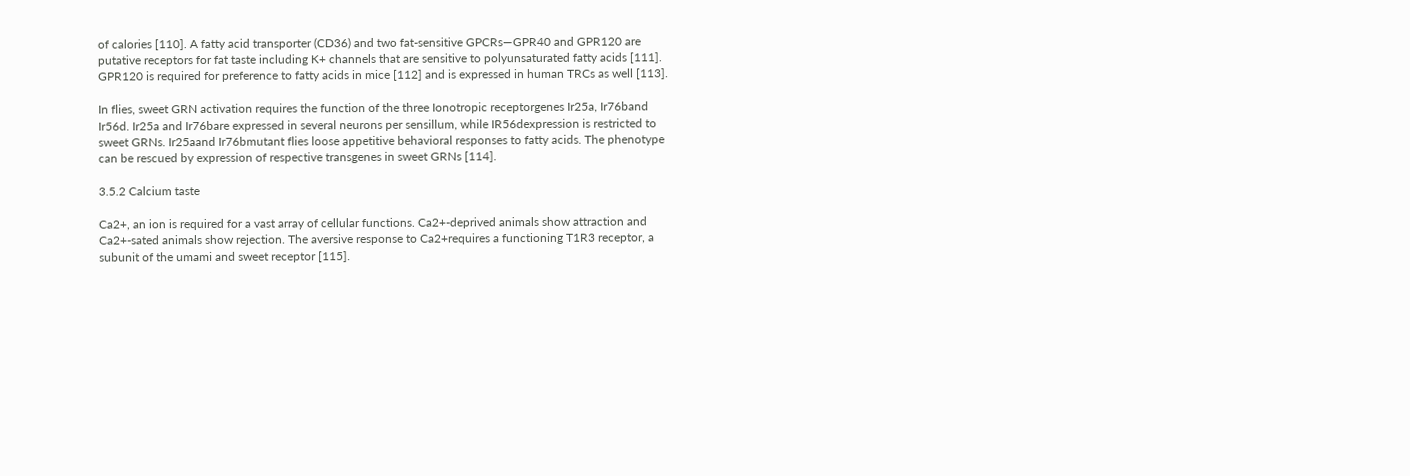of calories [110]. A fatty acid transporter (CD36) and two fat-sensitive GPCRs—GPR40 and GPR120 are putative receptors for fat taste including K+ channels that are sensitive to polyunsaturated fatty acids [111]. GPR120 is required for preference to fatty acids in mice [112] and is expressed in human TRCs as well [113].

In flies, sweet GRN activation requires the function of the three Ionotropic receptorgenes Ir25a, Ir76band Ir56d. Ir25a and Ir76bare expressed in several neurons per sensillum, while IR56dexpression is restricted to sweet GRNs. Ir25aand Ir76bmutant flies loose appetitive behavioral responses to fatty acids. The phenotype can be rescued by expression of respective transgenes in sweet GRNs [114].

3.5.2 Calcium taste

Ca2+, an ion is required for a vast array of cellular functions. Ca2+-deprived animals show attraction and Ca2+-sated animals show rejection. The aversive response to Ca2+requires a functioning T1R3 receptor, a subunit of the umami and sweet receptor [115].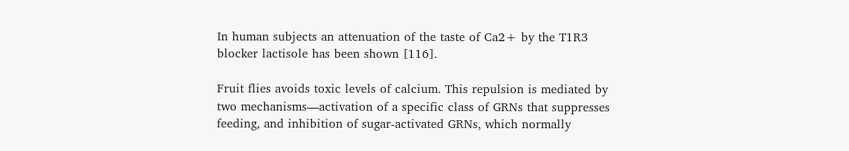In human subjects an attenuation of the taste of Ca2+ by the T1R3 blocker lactisole has been shown [116].

Fruit flies avoids toxic levels of calcium. This repulsion is mediated by two mechanisms—activation of a specific class of GRNs that suppresses feeding, and inhibition of sugar-activated GRNs, which normally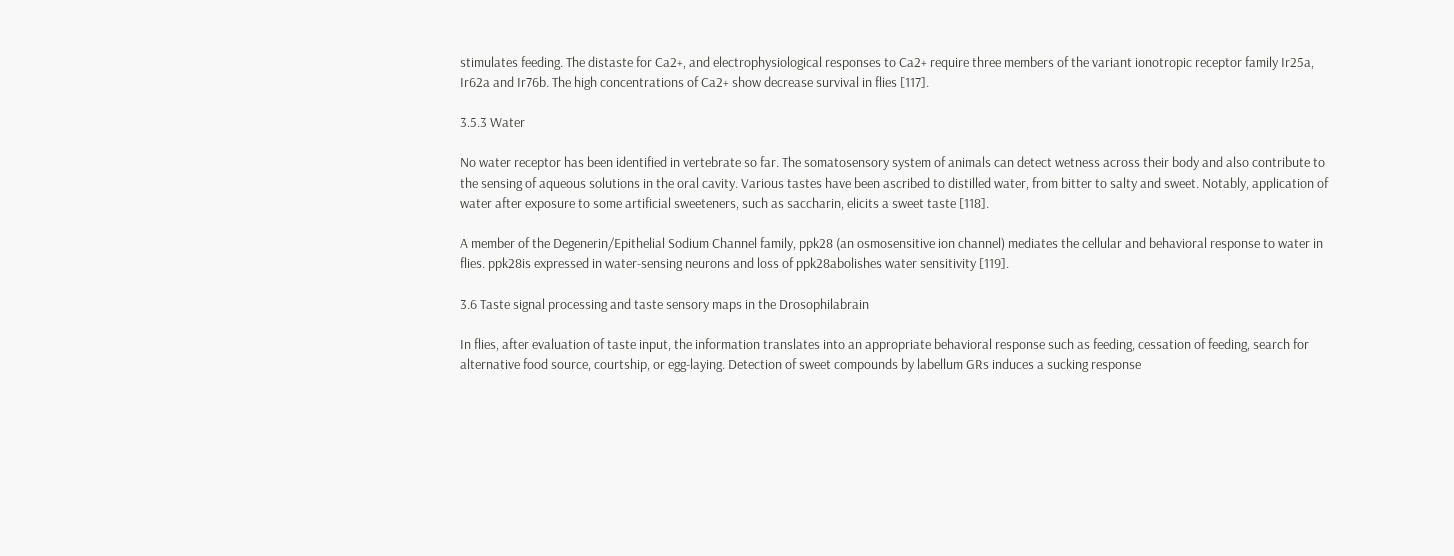stimulates feeding. The distaste for Ca2+, and electrophysiological responses to Ca2+ require three members of the variant ionotropic receptor family Ir25a, Ir62a and Ir76b. The high concentrations of Ca2+ show decrease survival in flies [117].

3.5.3 Water

No water receptor has been identified in vertebrate so far. The somatosensory system of animals can detect wetness across their body and also contribute to the sensing of aqueous solutions in the oral cavity. Various tastes have been ascribed to distilled water, from bitter to salty and sweet. Notably, application of water after exposure to some artificial sweeteners, such as saccharin, elicits a sweet taste [118].

A member of the Degenerin/Epithelial Sodium Channel family, ppk28 (an osmosensitive ion channel) mediates the cellular and behavioral response to water in flies. ppk28is expressed in water-sensing neurons and loss of ppk28abolishes water sensitivity [119].

3.6 Taste signal processing and taste sensory maps in the Drosophilabrain

In flies, after evaluation of taste input, the information translates into an appropriate behavioral response such as feeding, cessation of feeding, search for alternative food source, courtship, or egg-laying. Detection of sweet compounds by labellum GRs induces a sucking response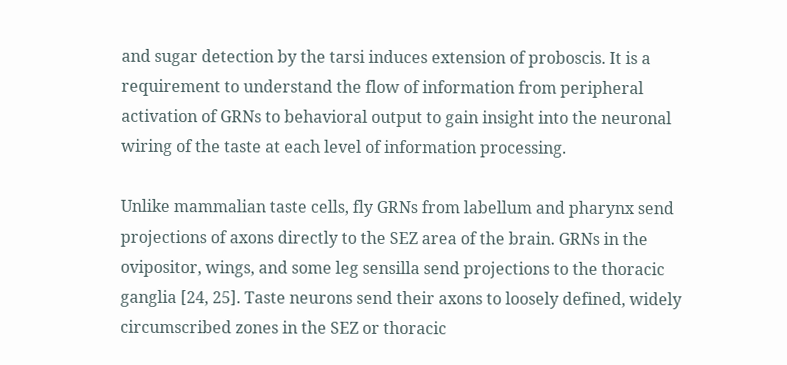and sugar detection by the tarsi induces extension of proboscis. It is a requirement to understand the flow of information from peripheral activation of GRNs to behavioral output to gain insight into the neuronal wiring of the taste at each level of information processing.

Unlike mammalian taste cells, fly GRNs from labellum and pharynx send projections of axons directly to the SEZ area of the brain. GRNs in the ovipositor, wings, and some leg sensilla send projections to the thoracic ganglia [24, 25]. Taste neurons send their axons to loosely defined, widely circumscribed zones in the SEZ or thoracic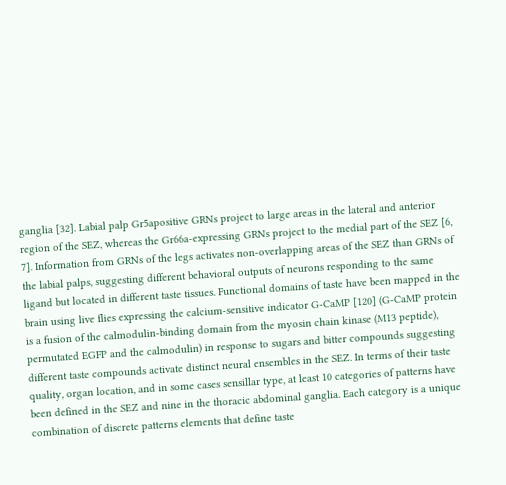ganglia [32]. Labial palp Gr5apositive GRNs project to large areas in the lateral and anterior region of the SEZ, whereas the Gr66a-expressing GRNs project to the medial part of the SEZ [6, 7]. Information from GRNs of the legs activates non-overlapping areas of the SEZ than GRNs of the labial palps, suggesting different behavioral outputs of neurons responding to the same ligand but located in different taste tissues. Functional domains of taste have been mapped in the brain using live flies expressing the calcium-sensitive indicator G-CaMP [120] (G-CaMP protein is a fusion of the calmodulin-binding domain from the myosin chain kinase (M13 peptide), permutated EGFP and the calmodulin) in response to sugars and bitter compounds suggesting different taste compounds activate distinct neural ensembles in the SEZ. In terms of their taste quality, organ location, and in some cases sensillar type, at least 10 categories of patterns have been defined in the SEZ and nine in the thoracic abdominal ganglia. Each category is a unique combination of discrete patterns elements that define taste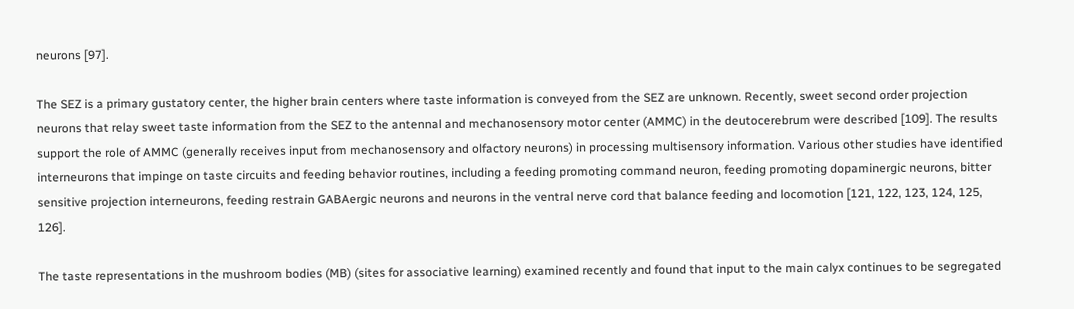neurons [97].

The SEZ is a primary gustatory center, the higher brain centers where taste information is conveyed from the SEZ are unknown. Recently, sweet second order projection neurons that relay sweet taste information from the SEZ to the antennal and mechanosensory motor center (AMMC) in the deutocerebrum were described [109]. The results support the role of AMMC (generally receives input from mechanosensory and olfactory neurons) in processing multisensory information. Various other studies have identified interneurons that impinge on taste circuits and feeding behavior routines, including a feeding promoting command neuron, feeding promoting dopaminergic neurons, bitter sensitive projection interneurons, feeding restrain GABAergic neurons and neurons in the ventral nerve cord that balance feeding and locomotion [121, 122, 123, 124, 125, 126].

The taste representations in the mushroom bodies (MB) (sites for associative learning) examined recently and found that input to the main calyx continues to be segregated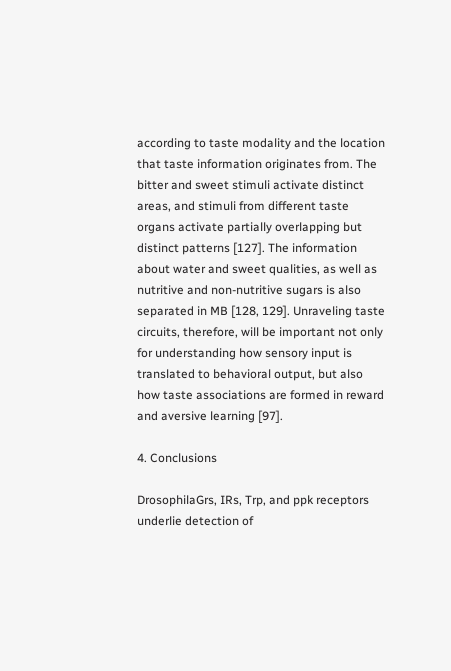according to taste modality and the location that taste information originates from. The bitter and sweet stimuli activate distinct areas, and stimuli from different taste organs activate partially overlapping but distinct patterns [127]. The information about water and sweet qualities, as well as nutritive and non-nutritive sugars is also separated in MB [128, 129]. Unraveling taste circuits, therefore, will be important not only for understanding how sensory input is translated to behavioral output, but also how taste associations are formed in reward and aversive learning [97].

4. Conclusions

DrosophilaGrs, IRs, Trp, and ppk receptors underlie detection of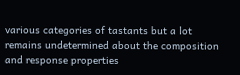various categories of tastants but a lot remains undetermined about the composition and response properties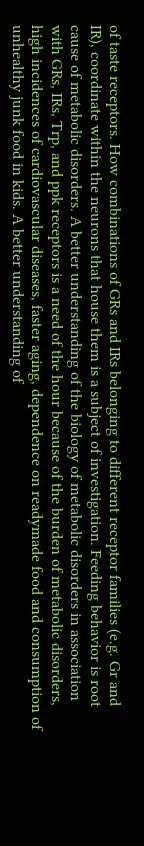of taste receptors. How combinations of GRs and IRs belonging to different receptor families (e.g. Gr and IR), coordinate within the neurons that house them is a subject of investigation. Feeding behavior is root cause of metabolic disorders. A better understanding of the biology of metabolic disorders in association with GRs, IRs, Trp, and ppk receptors is a need of the hour because of the burden of metabolic disorders, high incidences of cardiovascular diseases, faster aging, dependence on readymade food and consumption of unhealthy junk food in kids. A better understanding of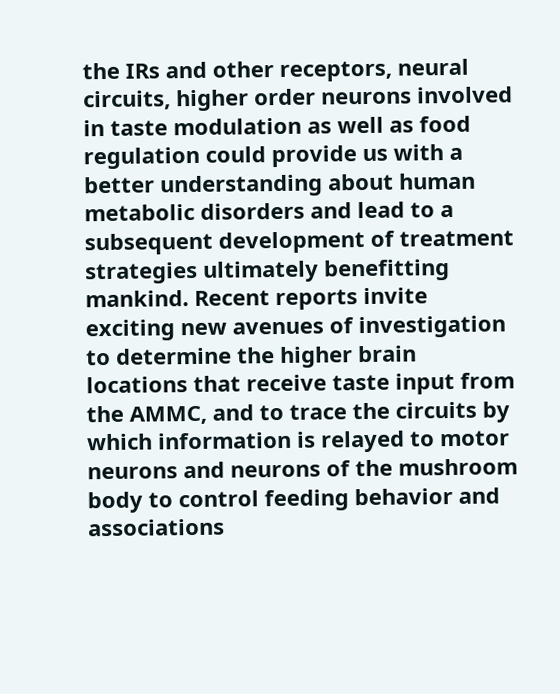the IRs and other receptors, neural circuits, higher order neurons involved in taste modulation as well as food regulation could provide us with a better understanding about human metabolic disorders and lead to a subsequent development of treatment strategies ultimately benefitting mankind. Recent reports invite exciting new avenues of investigation to determine the higher brain locations that receive taste input from the AMMC, and to trace the circuits by which information is relayed to motor neurons and neurons of the mushroom body to control feeding behavior and associations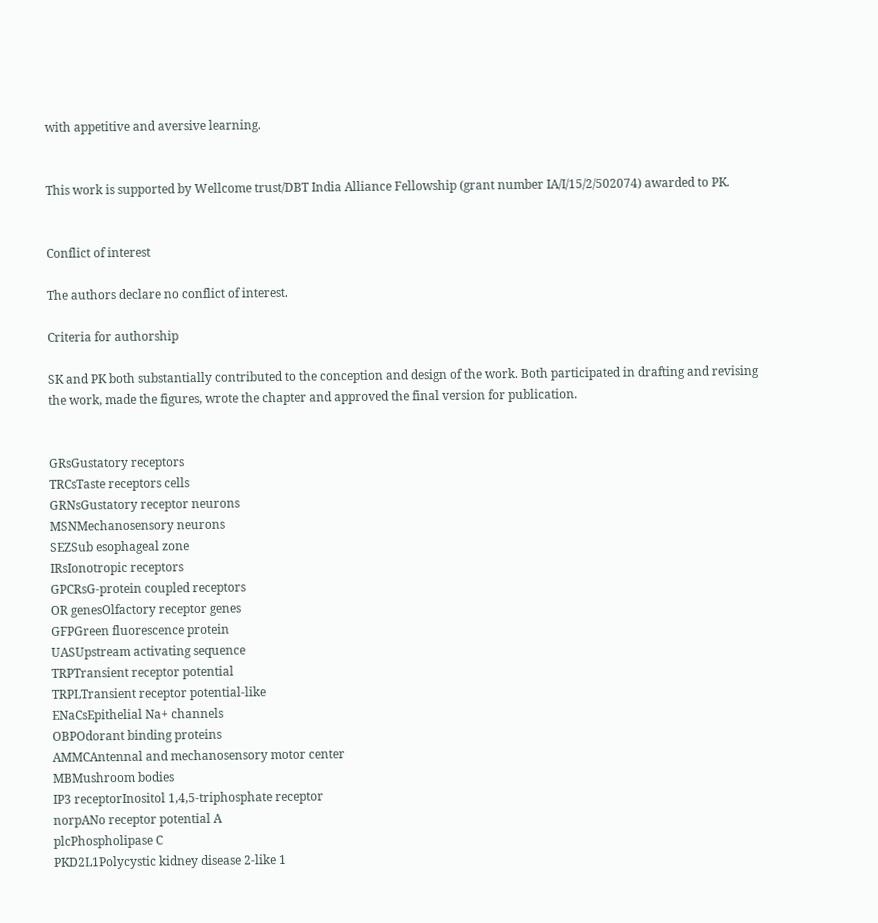with appetitive and aversive learning.


This work is supported by Wellcome trust/DBT India Alliance Fellowship (grant number IA/I/15/2/502074) awarded to PK.


Conflict of interest

The authors declare no conflict of interest.

Criteria for authorship

SK and PK both substantially contributed to the conception and design of the work. Both participated in drafting and revising the work, made the figures, wrote the chapter and approved the final version for publication.


GRsGustatory receptors
TRCsTaste receptors cells
GRNsGustatory receptor neurons
MSNMechanosensory neurons
SEZSub esophageal zone
IRsIonotropic receptors
GPCRsG-protein coupled receptors
OR genesOlfactory receptor genes
GFPGreen fluorescence protein
UASUpstream activating sequence
TRPTransient receptor potential
TRPLTransient receptor potential-like
ENaCsEpithelial Na+ channels
OBPOdorant binding proteins
AMMCAntennal and mechanosensory motor center
MBMushroom bodies
IP3 receptorInositol 1,4,5-triphosphate receptor
norpANo receptor potential A
plcPhospholipase C
PKD2L1Polycystic kidney disease 2-like 1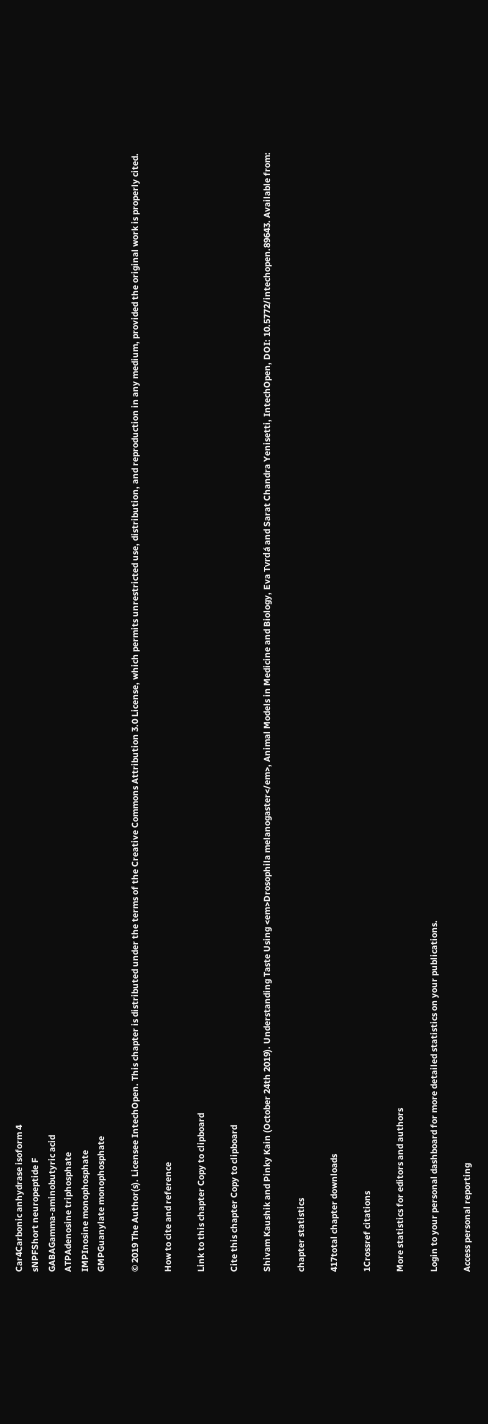Car4Carbonic anhydrase isoform 4
sNPFShort neuropeptide F
GABAGamma-aminobutyric acid
ATPAdenosine triphosphate
IMPInosine monophosphate
GMPGuanylate monophosphate

© 2019 The Author(s). Licensee IntechOpen. This chapter is distributed under the terms of the Creative Commons Attribution 3.0 License, which permits unrestricted use, distribution, and reproduction in any medium, provided the original work is properly cited.

How to cite and reference

Link to this chapter Copy to clipboard

Cite this chapter Copy to clipboard

Shivam Kaushik and Pinky Kain (October 24th 2019). Understanding Taste Using <em>Drosophila melanogaster</em>, Animal Models in Medicine and Biology, Eva Tvrdá and Sarat Chandra Yenisetti, IntechOpen, DOI: 10.5772/intechopen.89643. Available from:

chapter statistics

417total chapter downloads

1Crossref citations

More statistics for editors and authors

Login to your personal dashboard for more detailed statistics on your publications.

Access personal reporting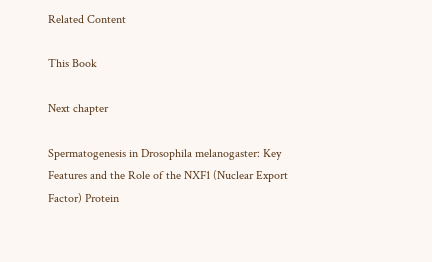Related Content

This Book

Next chapter

Spermatogenesis in Drosophila melanogaster: Key Features and the Role of the NXF1 (Nuclear Export Factor) Protein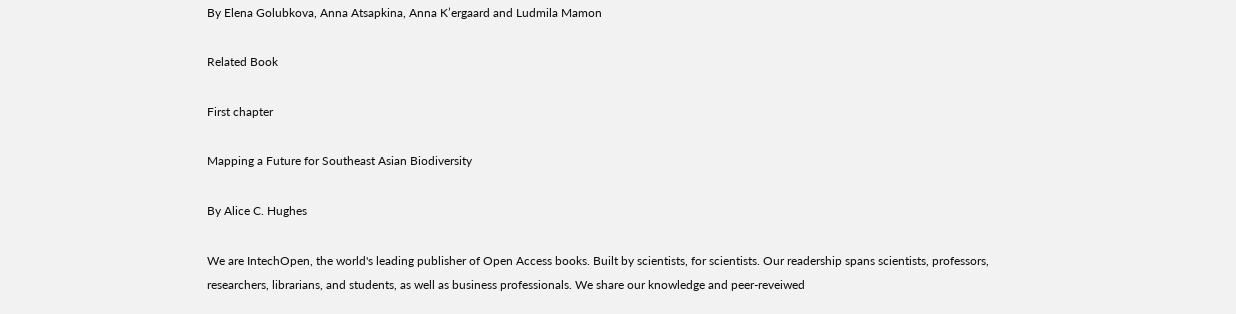By Elena Golubkova, Anna Atsapkina, Anna K’ergaard and Ludmila Mamon

Related Book

First chapter

Mapping a Future for Southeast Asian Biodiversity

By Alice C. Hughes

We are IntechOpen, the world's leading publisher of Open Access books. Built by scientists, for scientists. Our readership spans scientists, professors, researchers, librarians, and students, as well as business professionals. We share our knowledge and peer-reveiwed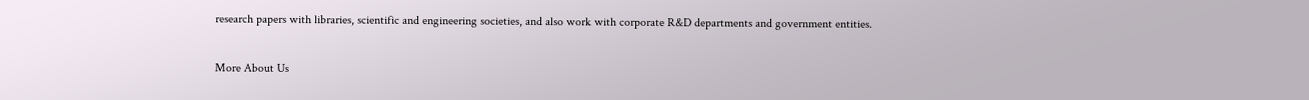research papers with libraries, scientific and engineering societies, and also work with corporate R&D departments and government entities.

More About Us